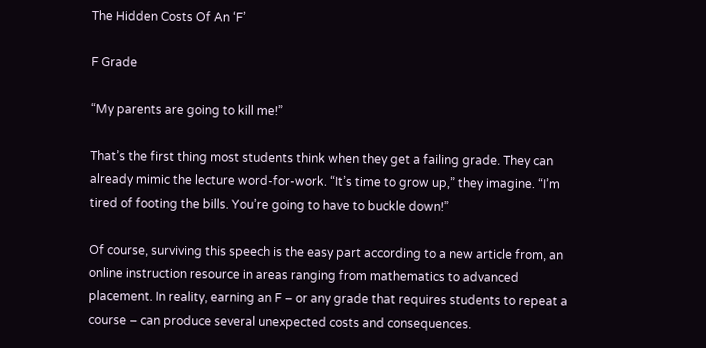The Hidden Costs Of An ‘F’

F Grade

“My parents are going to kill me!”

That’s the first thing most students think when they get a failing grade. They can already mimic the lecture word-for-work. “It’s time to grow up,” they imagine. “I’m tired of footing the bills. You’re going to have to buckle down!”

Of course, surviving this speech is the easy part according to a new article from, an online instruction resource in areas ranging from mathematics to advanced placement. In reality, earning an F – or any grade that requires students to repeat a course – can produce several unexpected costs and consequences.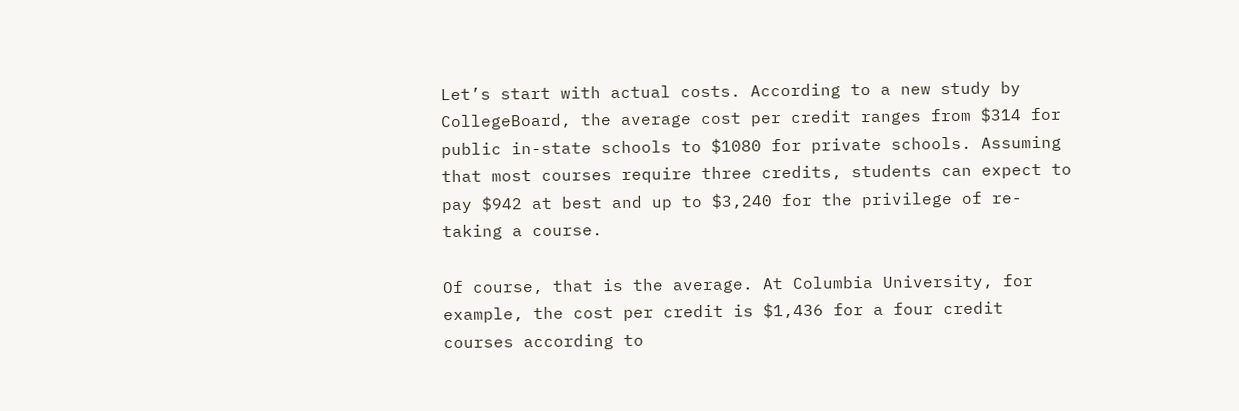Let’s start with actual costs. According to a new study by CollegeBoard, the average cost per credit ranges from $314 for public in-state schools to $1080 for private schools. Assuming that most courses require three credits, students can expect to pay $942 at best and up to $3,240 for the privilege of re-taking a course.

Of course, that is the average. At Columbia University, for example, the cost per credit is $1,436 for a four credit courses according to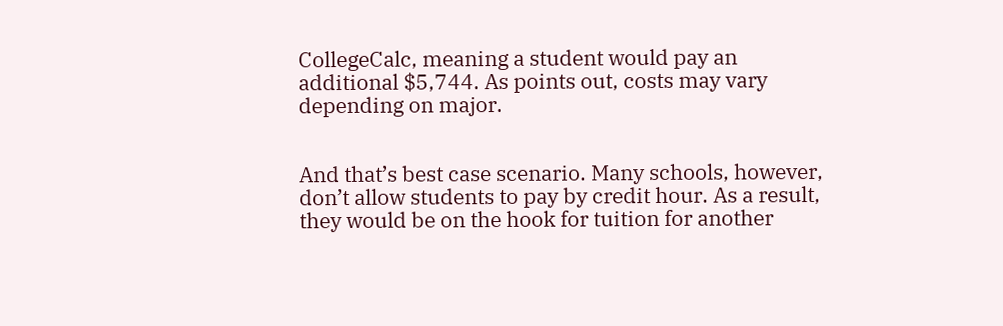CollegeCalc, meaning a student would pay an additional $5,744. As points out, costs may vary depending on major.


And that’s best case scenario. Many schools, however, don’t allow students to pay by credit hour. As a result, they would be on the hook for tuition for another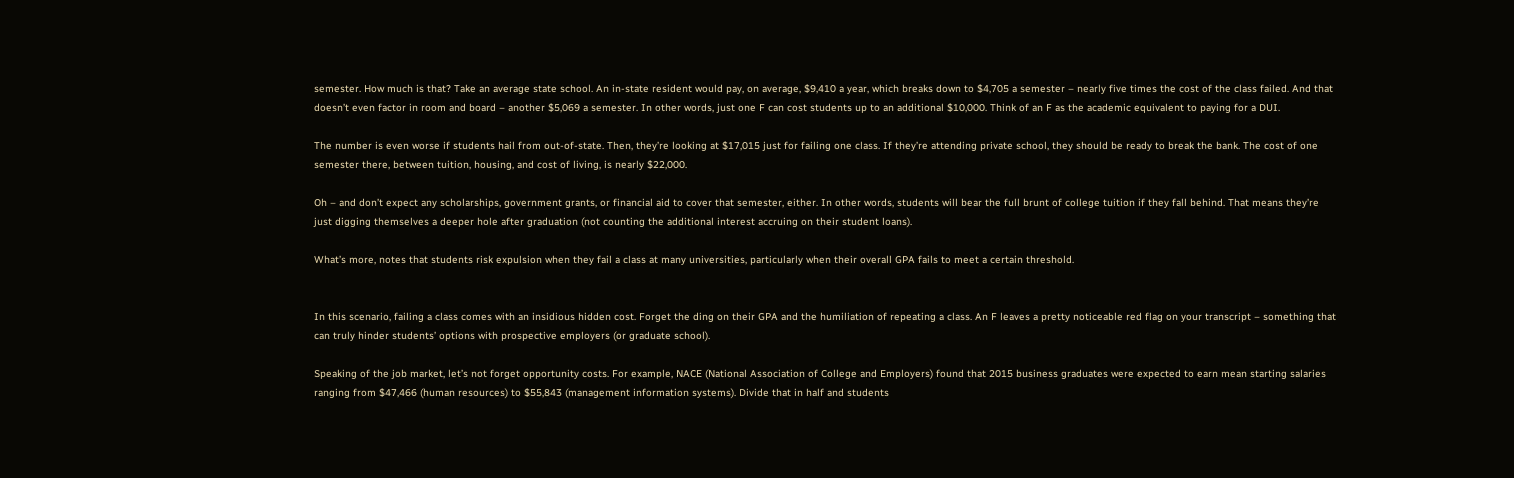semester. How much is that? Take an average state school. An in-state resident would pay, on average, $9,410 a year, which breaks down to $4,705 a semester – nearly five times the cost of the class failed. And that doesn’t even factor in room and board – another $5,069 a semester. In other words, just one F can cost students up to an additional $10,000. Think of an F as the academic equivalent to paying for a DUI.

The number is even worse if students hail from out-of-state. Then, they’re looking at $17,015 just for failing one class. If they’re attending private school, they should be ready to break the bank. The cost of one semester there, between tuition, housing, and cost of living, is nearly $22,000.

Oh – and don’t expect any scholarships, government grants, or financial aid to cover that semester, either. In other words, students will bear the full brunt of college tuition if they fall behind. That means they’re just digging themselves a deeper hole after graduation (not counting the additional interest accruing on their student loans).

What’s more, notes that students risk expulsion when they fail a class at many universities, particularly when their overall GPA fails to meet a certain threshold.


In this scenario, failing a class comes with an insidious hidden cost. Forget the ding on their GPA and the humiliation of repeating a class. An F leaves a pretty noticeable red flag on your transcript – something that can truly hinder students’ options with prospective employers (or graduate school).

Speaking of the job market, let’s not forget opportunity costs. For example, NACE (National Association of College and Employers) found that 2015 business graduates were expected to earn mean starting salaries ranging from $47,466 (human resources) to $55,843 (management information systems). Divide that in half and students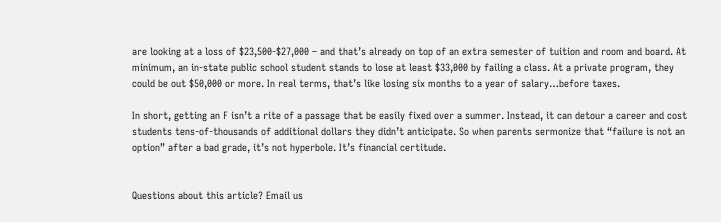are looking at a loss of $23,500-$27,000 – and that’s already on top of an extra semester of tuition and room and board. At minimum, an in-state public school student stands to lose at least $33,000 by failing a class. At a private program, they could be out $50,000 or more. In real terms, that’s like losing six months to a year of salary…before taxes.

In short, getting an F isn’t a rite of a passage that be easily fixed over a summer. Instead, it can detour a career and cost students tens-of-thousands of additional dollars they didn’t anticipate. So when parents sermonize that “failure is not an option” after a bad grade, it’s not hyperbole. It’s financial certitude.


Questions about this article? Email us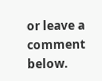or leave a comment below.